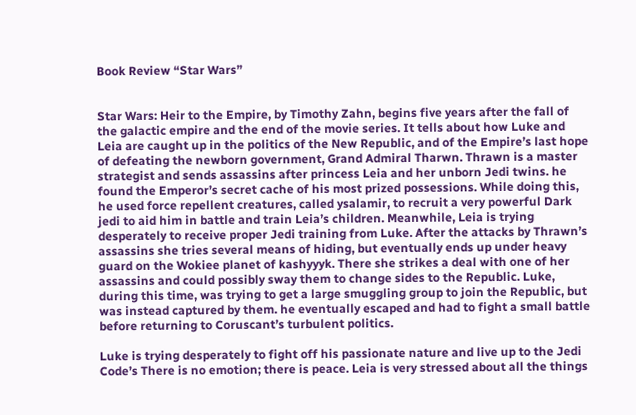Book Review “Star Wars”


Star Wars: Heir to the Empire, by Timothy Zahn, begins five years after the fall of the galactic empire and the end of the movie series. It tells about how Luke and Leia are caught up in the politics of the New Republic, and of the Empire’s last hope of defeating the newborn government, Grand Admiral Tharwn. Thrawn is a master strategist and sends assassins after princess Leia and her unborn Jedi twins. he found the Emperor’s secret cache of his most prized possessions. While doing this, he used force repellent creatures, called ysalamir, to recruit a very powerful Dark jedi to aid him in battle and train Leia’s children. Meanwhile, Leia is trying desperately to receive proper Jedi training from Luke. After the attacks by Thrawn’s assassins she tries several means of hiding, but eventually ends up under heavy guard on the Wokiee planet of kashyyyk. There she strikes a deal with one of her assassins and could possibly sway them to change sides to the Republic. Luke, during this time, was trying to get a large smuggling group to join the Republic, but was instead captured by them. he eventually escaped and had to fight a small battle before returning to Coruscant’s turbulent politics.

Luke is trying desperately to fight off his passionate nature and live up to the Jedi Code’s There is no emotion; there is peace. Leia is very stressed about all the things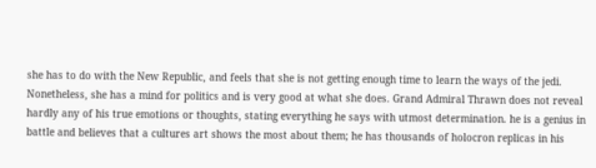she has to do with the New Republic, and feels that she is not getting enough time to learn the ways of the jedi. Nonetheless, she has a mind for politics and is very good at what she does. Grand Admiral Thrawn does not reveal hardly any of his true emotions or thoughts, stating everything he says with utmost determination. he is a genius in battle and believes that a cultures art shows the most about them; he has thousands of holocron replicas in his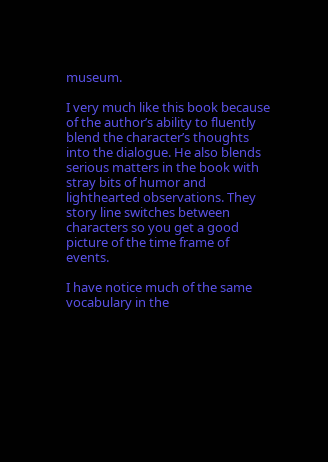museum.

I very much like this book because of the author’s ability to fluently blend the character’s thoughts into the dialogue. He also blends serious matters in the book with stray bits of humor and lighthearted observations. They story line switches between characters so you get a good picture of the time frame of events.

I have notice much of the same vocabulary in the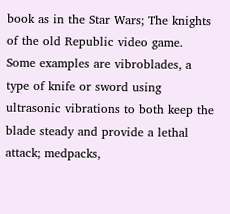book as in the Star Wars; The knights of the old Republic video game. Some examples are vibroblades, a type of knife or sword using ultrasonic vibrations to both keep the blade steady and provide a lethal attack; medpacks,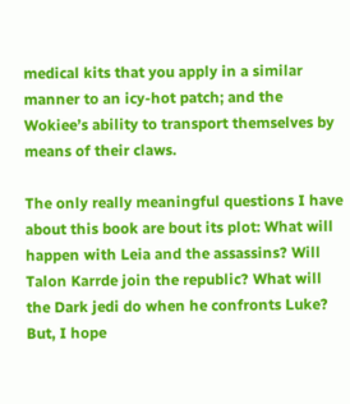medical kits that you apply in a similar manner to an icy-hot patch; and the Wokiee’s ability to transport themselves by means of their claws.

The only really meaningful questions I have about this book are bout its plot: What will happen with Leia and the assassins? Will Talon Karrde join the republic? What will the Dark jedi do when he confronts Luke? But, I hope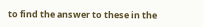to find the answer to these in the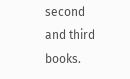second and third books.